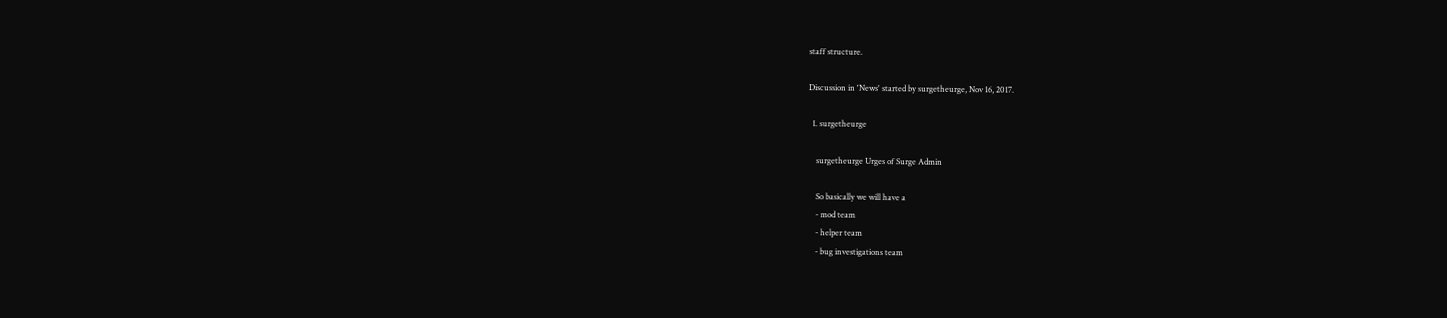staff structure.

Discussion in 'News' started by surgetheurge, Nov 16, 2017.

  1. surgetheurge

    surgetheurge Urges of Surge Admin

    So basically we will have a
    - mod team
    - helper team
    - bug investigations team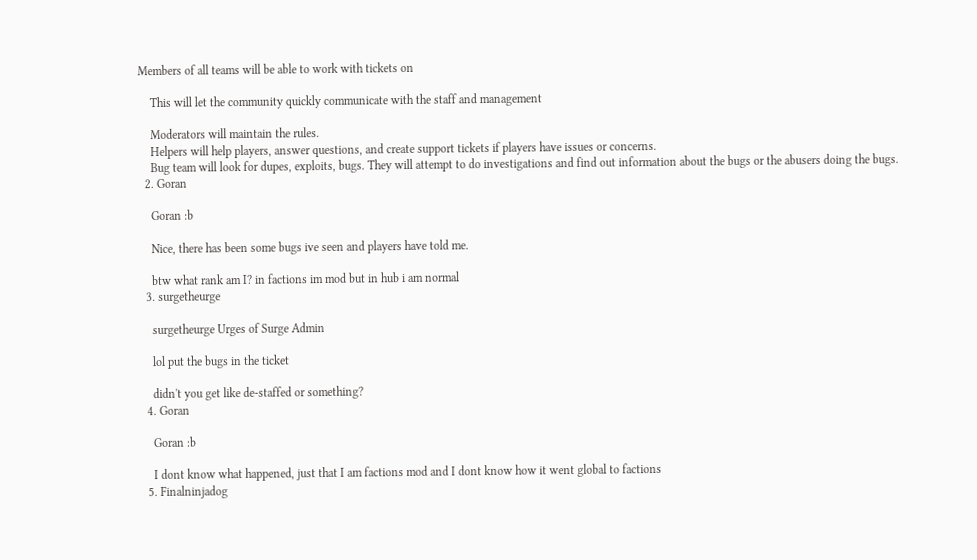Members of all teams will be able to work with tickets on

    This will let the community quickly communicate with the staff and management

    Moderators will maintain the rules.
    Helpers will help players, answer questions, and create support tickets if players have issues or concerns.
    Bug team will look for dupes, exploits, bugs. They will attempt to do investigations and find out information about the bugs or the abusers doing the bugs.
  2. Goran

    Goran :b

    Nice, there has been some bugs ive seen and players have told me.

    btw what rank am I? in factions im mod but in hub i am normal
  3. surgetheurge

    surgetheurge Urges of Surge Admin

    lol put the bugs in the ticket

    didn't you get like de-staffed or something?
  4. Goran

    Goran :b

    I dont know what happened, just that I am factions mod and I dont know how it went global to factions
  5. Finalninjadog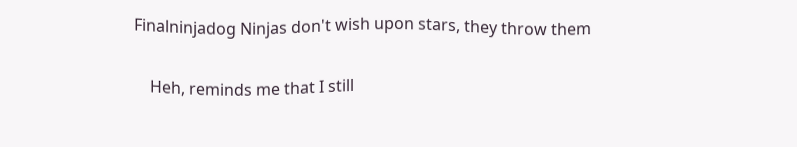Finalninjadog Ninjas don't wish upon stars, they throw them

    Heh, reminds me that I still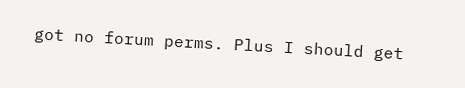got no forum perms. Plus I should get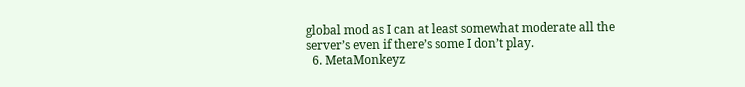global mod as I can at least somewhat moderate all the server’s even if there’s some I don’t play.
  6. MetaMonkeyz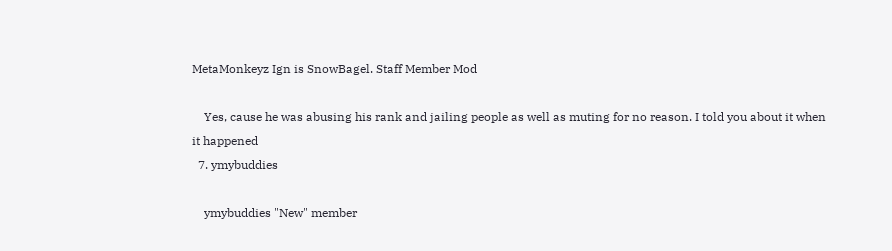MetaMonkeyz Ign is SnowBagel. Staff Member Mod

    Yes, cause he was abusing his rank and jailing people as well as muting for no reason. I told you about it when it happened
  7. ymybuddies

    ymybuddies "New" member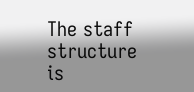The staff structure is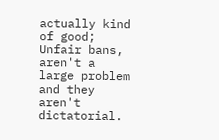actually kind of good; Unfair bans, aren't a large problem and they aren't dictatorial.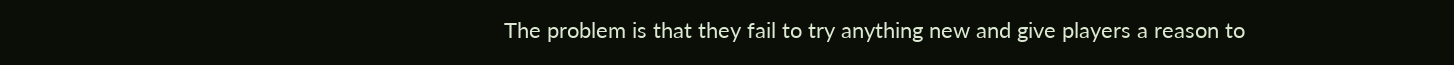The problem is that they fail to try anything new and give players a reason to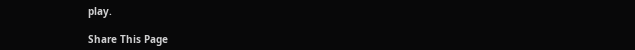play.

Share This Page